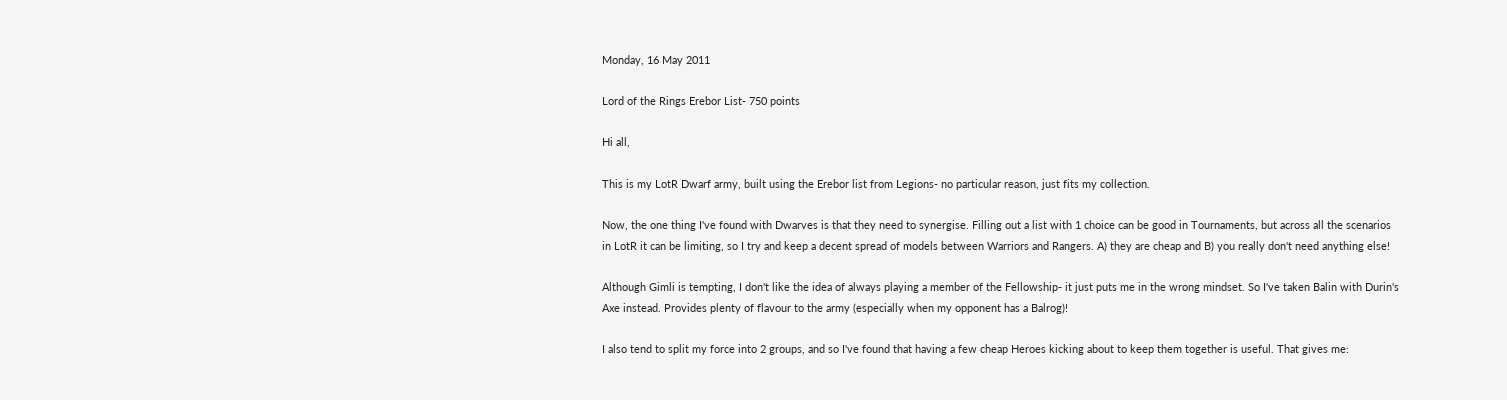Monday, 16 May 2011

Lord of the Rings Erebor List- 750 points

Hi all,

This is my LotR Dwarf army, built using the Erebor list from Legions- no particular reason, just fits my collection.

Now, the one thing I've found with Dwarves is that they need to synergise. Filling out a list with 1 choice can be good in Tournaments, but across all the scenarios in LotR it can be limiting, so I try and keep a decent spread of models between Warriors and Rangers. A) they are cheap and B) you really don't need anything else!

Although Gimli is tempting, I don't like the idea of always playing a member of the Fellowship- it just puts me in the wrong mindset. So I've taken Balin with Durin's Axe instead. Provides plenty of flavour to the army (especially when my opponent has a Balrog)!

I also tend to split my force into 2 groups, and so I've found that having a few cheap Heroes kicking about to keep them together is useful. That gives me: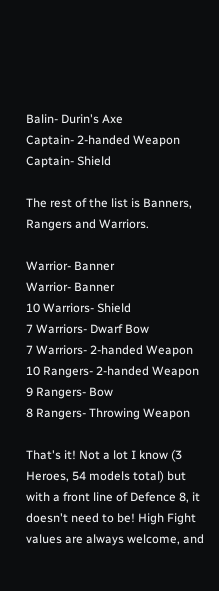Balin- Durin's Axe
Captain- 2-handed Weapon
Captain- Shield

The rest of the list is Banners, Rangers and Warriors.

Warrior- Banner
Warrior- Banner
10 Warriors- Shield
7 Warriors- Dwarf Bow
7 Warriors- 2-handed Weapon
10 Rangers- 2-handed Weapon
9 Rangers- Bow
8 Rangers- Throwing Weapon

That's it! Not a lot I know (3 Heroes, 54 models total) but with a front line of Defence 8, it doesn't need to be! High Fight values are always welcome, and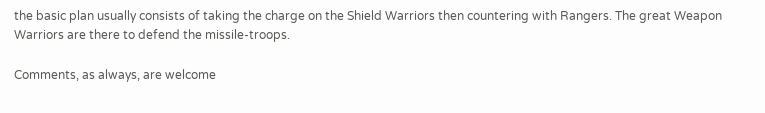the basic plan usually consists of taking the charge on the Shield Warriors then countering with Rangers. The great Weapon Warriors are there to defend the missile-troops.

Comments, as always, are welcome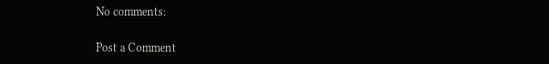No comments:

Post a Comment